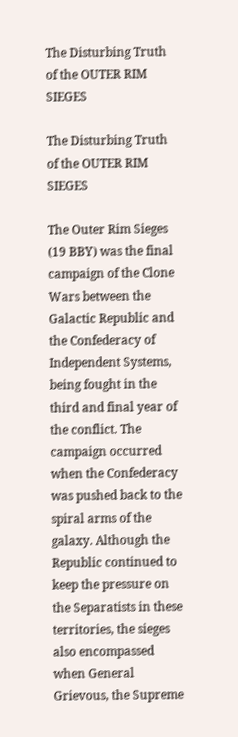The Disturbing Truth of the OUTER RIM SIEGES

The Disturbing Truth of the OUTER RIM SIEGES

The Outer Rim Sieges (19 BBY) was the final campaign of the Clone Wars between the Galactic Republic and the Confederacy of Independent Systems, being fought in the third and final year of the conflict. The campaign occurred when the Confederacy was pushed back to the spiral arms of the galaxy. Although the Republic continued to keep the pressure on the Separatists in these territories, the sieges also encompassed when General Grievous, the Supreme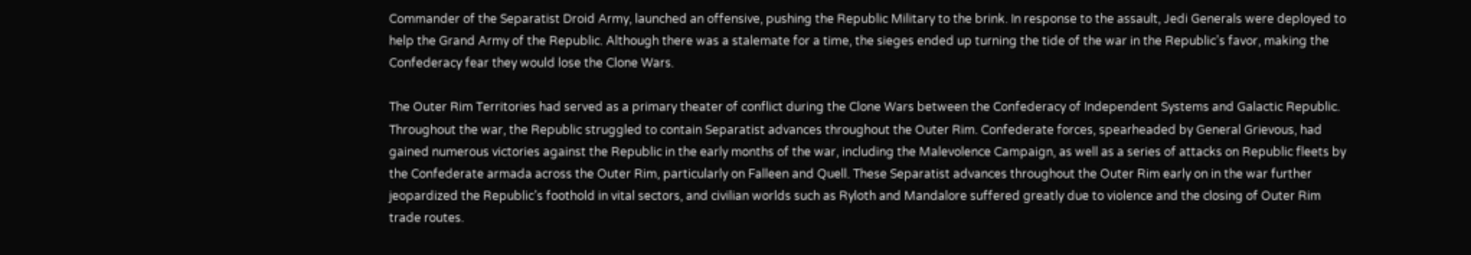Commander of the Separatist Droid Army, launched an offensive, pushing the Republic Military to the brink. In response to the assault, Jedi Generals were deployed to help the Grand Army of the Republic. Although there was a stalemate for a time, the sieges ended up turning the tide of the war in the Republic’s favor, making the Confederacy fear they would lose the Clone Wars.

The Outer Rim Territories had served as a primary theater of conflict during the Clone Wars between the Confederacy of Independent Systems and Galactic Republic. Throughout the war, the Republic struggled to contain Separatist advances throughout the Outer Rim. Confederate forces, spearheaded by General Grievous, had gained numerous victories against the Republic in the early months of the war, including the Malevolence Campaign, as well as a series of attacks on Republic fleets by the Confederate armada across the Outer Rim, particularly on Falleen and Quell. These Separatist advances throughout the Outer Rim early on in the war further jeopardized the Republic’s foothold in vital sectors, and civilian worlds such as Ryloth and Mandalore suffered greatly due to violence and the closing of Outer Rim trade routes.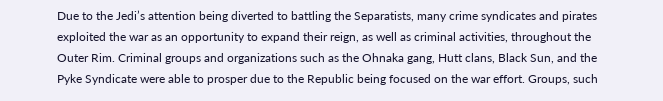Due to the Jedi’s attention being diverted to battling the Separatists, many crime syndicates and pirates exploited the war as an opportunity to expand their reign, as well as criminal activities, throughout the Outer Rim. Criminal groups and organizations such as the Ohnaka gang, Hutt clans, Black Sun, and the Pyke Syndicate were able to prosper due to the Republic being focused on the war effort. Groups, such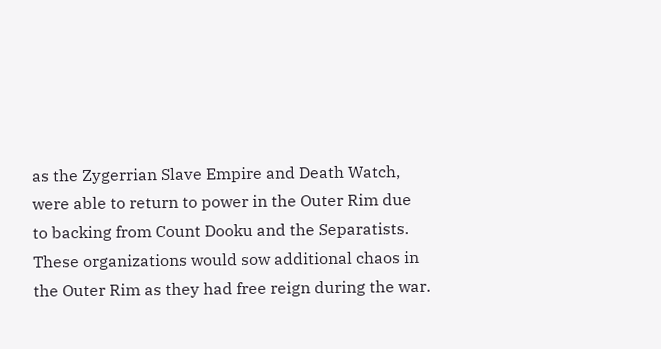as the Zygerrian Slave Empire and Death Watch, were able to return to power in the Outer Rim due to backing from Count Dooku and the Separatists. These organizations would sow additional chaos in the Outer Rim as they had free reign during the war.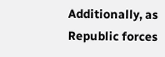Additionally, as Republic forces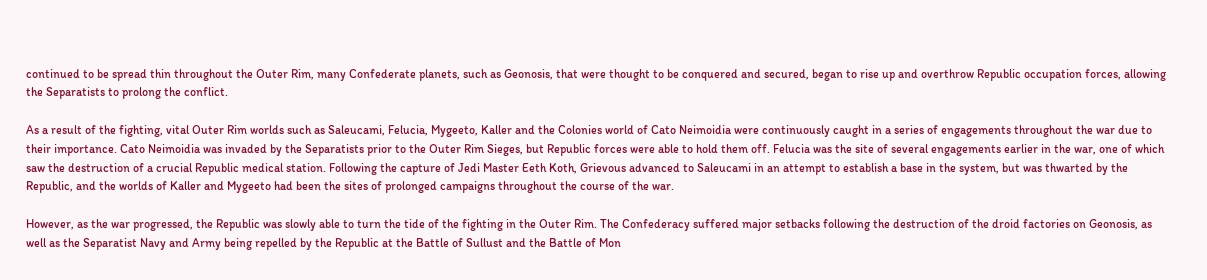continued to be spread thin throughout the Outer Rim, many Confederate planets, such as Geonosis, that were thought to be conquered and secured, began to rise up and overthrow Republic occupation forces, allowing the Separatists to prolong the conflict.

As a result of the fighting, vital Outer Rim worlds such as Saleucami, Felucia, Mygeeto, Kaller and the Colonies world of Cato Neimoidia were continuously caught in a series of engagements throughout the war due to their importance. Cato Neimoidia was invaded by the Separatists prior to the Outer Rim Sieges, but Republic forces were able to hold them off. Felucia was the site of several engagements earlier in the war, one of which saw the destruction of a crucial Republic medical station. Following the capture of Jedi Master Eeth Koth, Grievous advanced to Saleucami in an attempt to establish a base in the system, but was thwarted by the Republic, and the worlds of Kaller and Mygeeto had been the sites of prolonged campaigns throughout the course of the war.

However, as the war progressed, the Republic was slowly able to turn the tide of the fighting in the Outer Rim. The Confederacy suffered major setbacks following the destruction of the droid factories on Geonosis, as well as the Separatist Navy and Army being repelled by the Republic at the Battle of Sullust and the Battle of Mon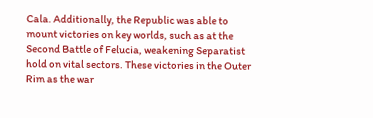Cala. Additionally, the Republic was able to mount victories on key worlds, such as at the Second Battle of Felucia, weakening Separatist hold on vital sectors. These victories in the Outer Rim as the war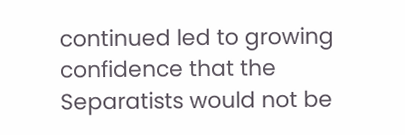continued led to growing confidence that the Separatists would not be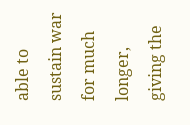able to sustain war for much longer, giving the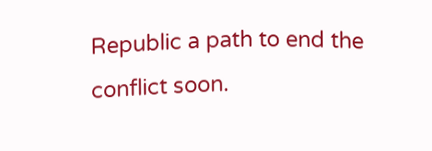Republic a path to end the conflict soon.